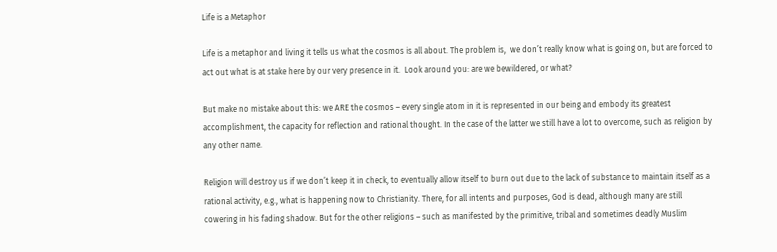Life is a Metaphor

Life is a metaphor and living it tells us what the cosmos is all about. The problem is,  we don’t really know what is going on, but are forced to act out what is at stake here by our very presence in it.  Look around you: are we bewildered, or what?

But make no mistake about this: we ARE the cosmos – every single atom in it is represented in our being and embody its greatest accomplishment, the capacity for reflection and rational thought. In the case of the latter we still have a lot to overcome, such as religion by any other name.

Religion will destroy us if we don’t keep it in check, to eventually allow itself to burn out due to the lack of substance to maintain itself as a rational activity, e.g., what is happening now to Christianity. There, for all intents and purposes, God is dead, although many are still cowering in his fading shadow. But for the other religions – such as manifested by the primitive, tribal and sometimes deadly Muslim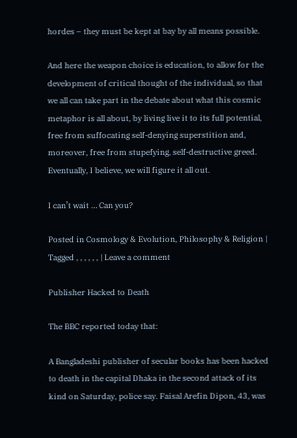hordes – they must be kept at bay by all means possible.

And here the weapon choice is education, to allow for the development of critical thought of the individual, so that we all can take part in the debate about what this cosmic metaphor is all about, by living live it to its full potential, free from suffocating self-denying superstition and, moreover, free from stupefying, self-destructive greed. Eventually, I believe, we will figure it all out.

I can’t wait … Can you?

Posted in Cosmology & Evolution, Philosophy & Religion | Tagged , , , , , , | Leave a comment

Publisher Hacked to Death

The BBC reported today that:

A Bangladeshi publisher of secular books has been hacked to death in the capital Dhaka in the second attack of its kind on Saturday, police say. Faisal Arefin Dipon, 43, was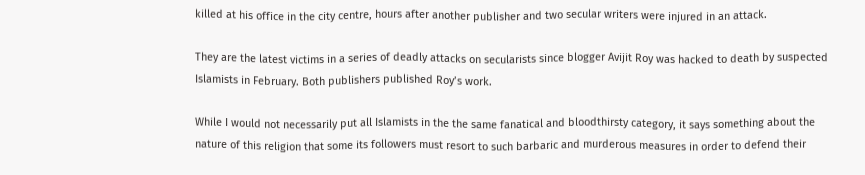killed at his office in the city centre, hours after another publisher and two secular writers were injured in an attack.

They are the latest victims in a series of deadly attacks on secularists since blogger Avijit Roy was hacked to death by suspected Islamists in February. Both publishers published Roy’s work.

While I would not necessarily put all Islamists in the the same fanatical and bloodthirsty category, it says something about the nature of this religion that some its followers must resort to such barbaric and murderous measures in order to defend their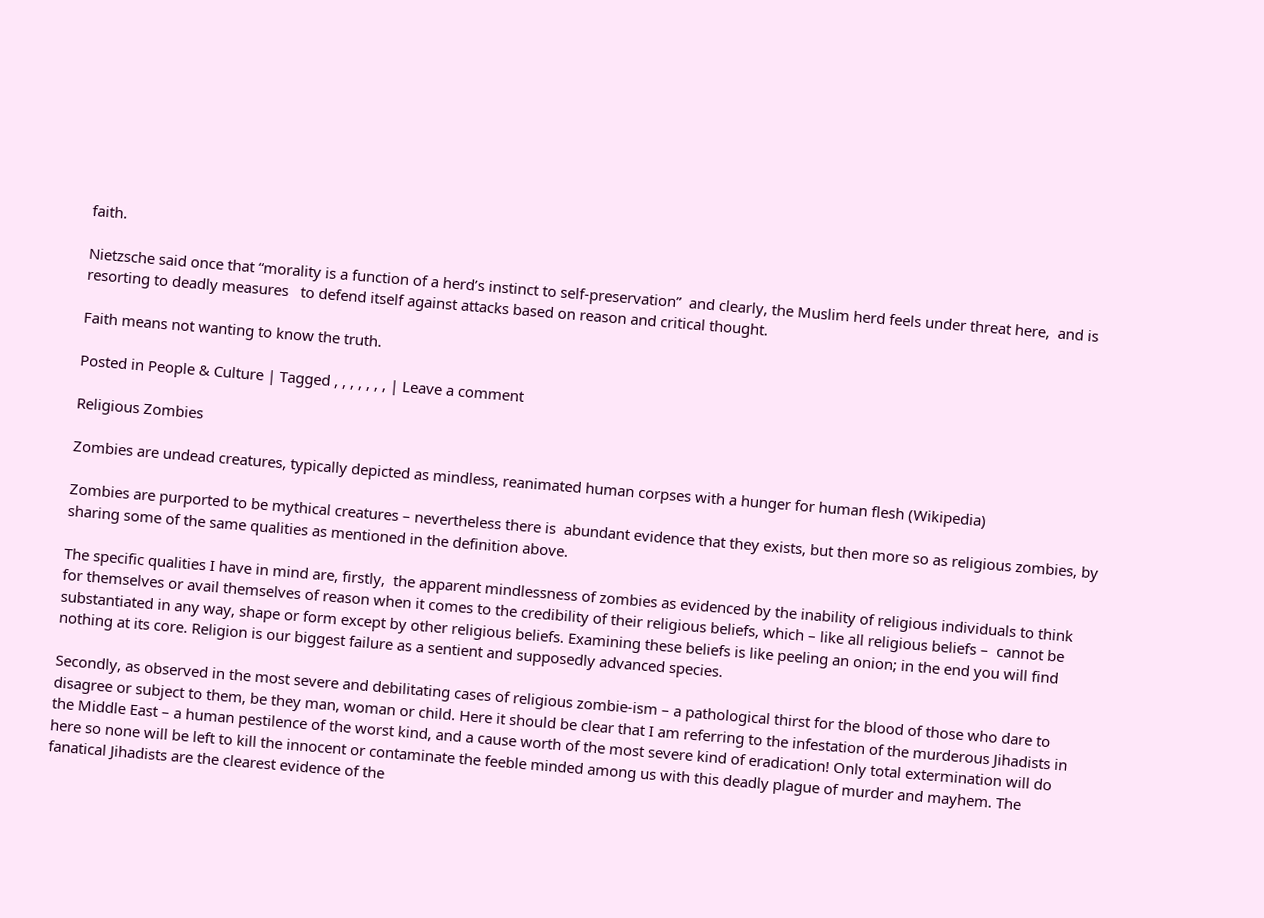faith.

Nietzsche said once that “morality is a function of a herd’s instinct to self-preservation”  and clearly, the Muslim herd feels under threat here,  and is resorting to deadly measures   to defend itself against attacks based on reason and critical thought.

Faith means not wanting to know the truth.

Posted in People & Culture | Tagged , , , , , , , | Leave a comment

Religious Zombies

Zombies are undead creatures, typically depicted as mindless, reanimated human corpses with a hunger for human flesh (Wikipedia)

Zombies are purported to be mythical creatures – nevertheless there is  abundant evidence that they exists, but then more so as religious zombies, by sharing some of the same qualities as mentioned in the definition above.

The specific qualities I have in mind are, firstly,  the apparent mindlessness of zombies as evidenced by the inability of religious individuals to think for themselves or avail themselves of reason when it comes to the credibility of their religious beliefs, which – like all religious beliefs –  cannot be substantiated in any way, shape or form except by other religious beliefs. Examining these beliefs is like peeling an onion; in the end you will find nothing at its core. Religion is our biggest failure as a sentient and supposedly advanced species.

Secondly, as observed in the most severe and debilitating cases of religious zombie-ism – a pathological thirst for the blood of those who dare to disagree or subject to them, be they man, woman or child. Here it should be clear that I am referring to the infestation of the murderous Jihadists in the Middle East – a human pestilence of the worst kind, and a cause worth of the most severe kind of eradication! Only total extermination will do here so none will be left to kill the innocent or contaminate the feeble minded among us with this deadly plague of murder and mayhem. The fanatical Jihadists are the clearest evidence of the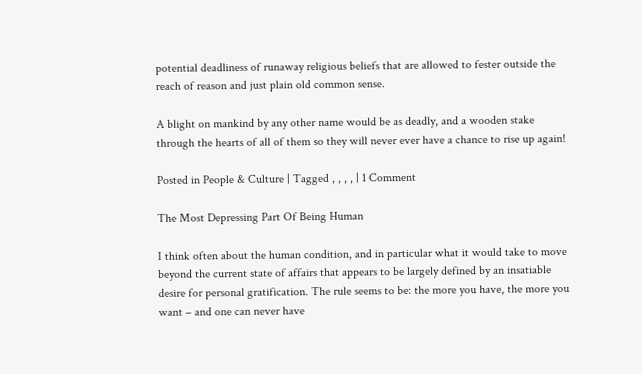potential deadliness of runaway religious beliefs that are allowed to fester outside the reach of reason and just plain old common sense.

A blight on mankind by any other name would be as deadly, and a wooden stake through the hearts of all of them so they will never ever have a chance to rise up again!

Posted in People & Culture | Tagged , , , , | 1 Comment

The Most Depressing Part Of Being Human

I think often about the human condition, and in particular what it would take to move beyond the current state of affairs that appears to be largely defined by an insatiable desire for personal gratification. The rule seems to be: the more you have, the more you want – and one can never have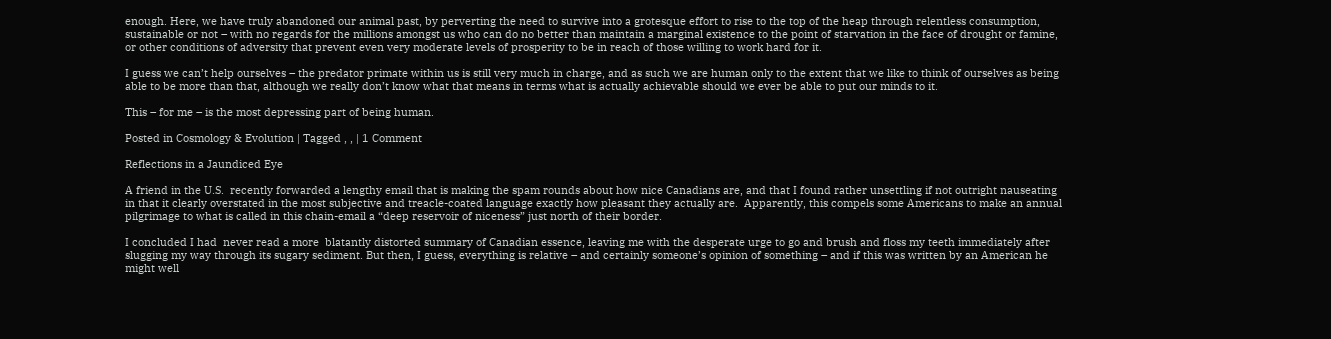enough. Here, we have truly abandoned our animal past, by perverting the need to survive into a grotesque effort to rise to the top of the heap through relentless consumption, sustainable or not – with no regards for the millions amongst us who can do no better than maintain a marginal existence to the point of starvation in the face of drought or famine, or other conditions of adversity that prevent even very moderate levels of prosperity to be in reach of those willing to work hard for it.

I guess we can’t help ourselves – the predator primate within us is still very much in charge, and as such we are human only to the extent that we like to think of ourselves as being able to be more than that, although we really don’t know what that means in terms what is actually achievable should we ever be able to put our minds to it.

This – for me – is the most depressing part of being human.

Posted in Cosmology & Evolution | Tagged , , | 1 Comment

Reflections in a Jaundiced Eye

A friend in the U.S.  recently forwarded a lengthy email that is making the spam rounds about how nice Canadians are, and that I found rather unsettling if not outright nauseating in that it clearly overstated in the most subjective and treacle-coated language exactly how pleasant they actually are.  Apparently, this compels some Americans to make an annual pilgrimage to what is called in this chain-email a “deep reservoir of niceness” just north of their border.

I concluded I had  never read a more  blatantly distorted summary of Canadian essence, leaving me with the desperate urge to go and brush and floss my teeth immediately after slugging my way through its sugary sediment. But then, I guess, everything is relative – and certainly someone’s opinion of something – and if this was written by an American he might well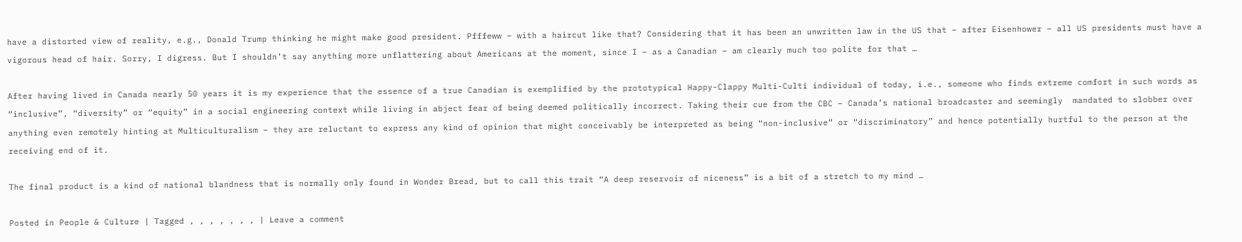have a distorted view of reality, e.g., Donald Trump thinking he might make good president. Pfffeww – with a haircut like that? Considering that it has been an unwritten law in the US that – after Eisenhower – all US presidents must have a vigorous head of hair. Sorry, I digress. But I shouldn’t say anything more unflattering about Americans at the moment, since I – as a Canadian – am clearly much too polite for that …

After having lived in Canada nearly 50 years it is my experience that the essence of a true Canadian is exemplified by the prototypical Happy-Clappy Multi-Culti individual of today, i.e., someone who finds extreme comfort in such words as “inclusive”, “diversity” or “equity” in a social engineering context while living in abject fear of being deemed politically incorrect. Taking their cue from the CBC – Canada’s national broadcaster and seemingly  mandated to slobber over anything even remotely hinting at Multiculturalism – they are reluctant to express any kind of opinion that might conceivably be interpreted as being “non-inclusive” or “discriminatory” and hence potentially hurtful to the person at the receiving end of it.

The final product is a kind of national blandness that is normally only found in Wonder Bread, but to call this trait “A deep reservoir of niceness” is a bit of a stretch to my mind …

Posted in People & Culture | Tagged , , , , , , , | Leave a comment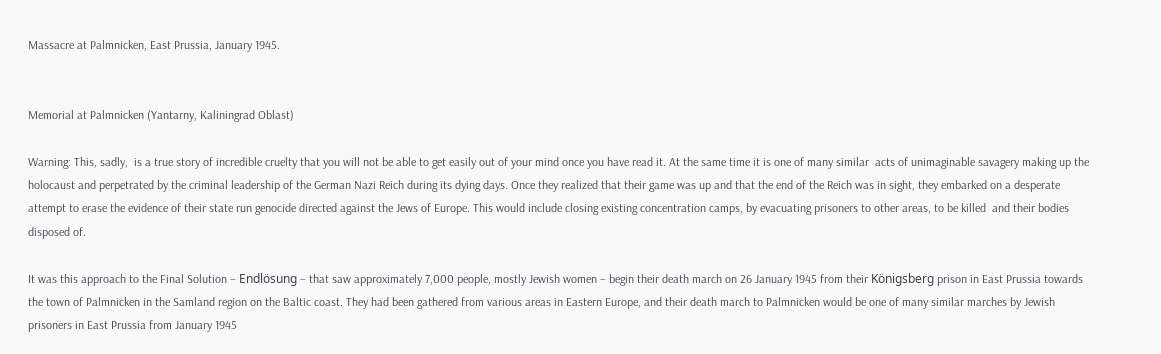Massacre at Palmnicken, East Prussia, January 1945.


Memorial at Palmnicken (Yantarny, Kaliningrad Oblast)

Warning: This, sadly,  is a true story of incredible cruelty that you will not be able to get easily out of your mind once you have read it. At the same time it is one of many similar  acts of unimaginable savagery making up the holocaust and perpetrated by the criminal leadership of the German Nazi Reich during its dying days. Once they realized that their game was up and that the end of the Reich was in sight, they embarked on a desperate attempt to erase the evidence of their state run genocide directed against the Jews of Europe. This would include closing existing concentration camps, by evacuating prisoners to other areas, to be killed  and their bodies disposed of.

It was this approach to the Final Solution – Endlösung – that saw approximately 7,000 people, mostly Jewish women – begin their death march on 26 January 1945 from their Königsberg prison in East Prussia towards the town of Palmnicken in the Samland region on the Baltic coast. They had been gathered from various areas in Eastern Europe, and their death march to Palmnicken would be one of many similar marches by Jewish prisoners in East Prussia from January 1945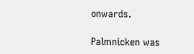onwards.

Palmnicken was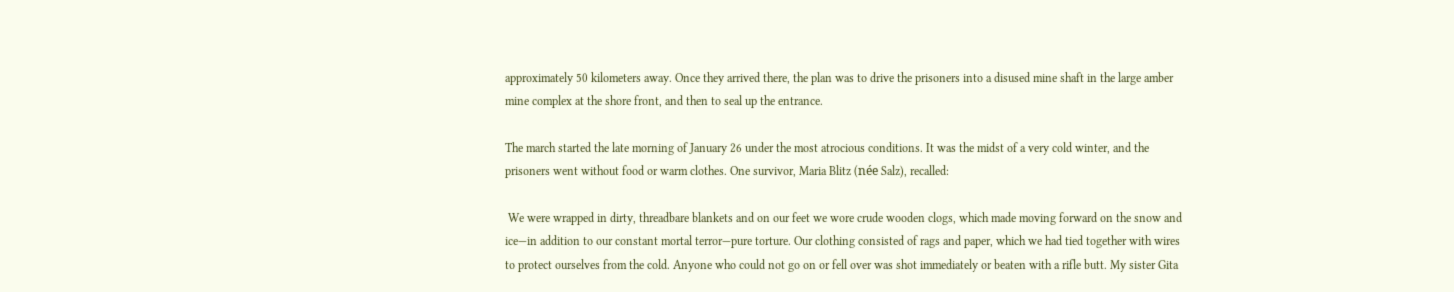approximately 50 kilometers away. Once they arrived there, the plan was to drive the prisoners into a disused mine shaft in the large amber mine complex at the shore front, and then to seal up the entrance.

The march started the late morning of January 26 under the most atrocious conditions. It was the midst of a very cold winter, and the prisoners went without food or warm clothes. One survivor, Maria Blitz (née Salz), recalled:

 We were wrapped in dirty, threadbare blankets and on our feet we wore crude wooden clogs, which made moving forward on the snow and ice—in addition to our constant mortal terror—pure torture. Our clothing consisted of rags and paper, which we had tied together with wires to protect ourselves from the cold. Anyone who could not go on or fell over was shot immediately or beaten with a rifle butt. My sister Gita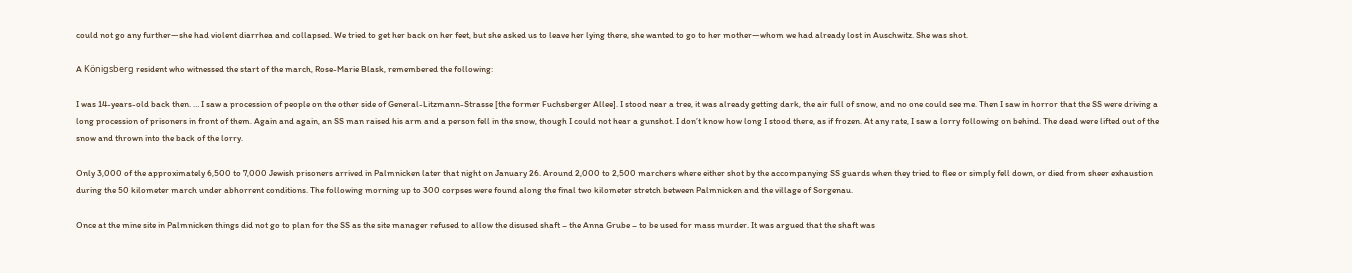could not go any further—she had violent diarrhea and collapsed. We tried to get her back on her feet, but she asked us to leave her lying there, she wanted to go to her mother—whom we had already lost in Auschwitz. She was shot.

A Königsberg resident who witnessed the start of the march, Rose-Marie Blask, remembered the following:

I was 14-years-old back then. … I saw a procession of people on the other side of General-Litzmann-Strasse [the former Fuchsberger Allee]. I stood near a tree, it was already getting dark, the air full of snow, and no one could see me. Then I saw in horror that the SS were driving a long procession of prisoners in front of them. Again and again, an SS man raised his arm and a person fell in the snow, though I could not hear a gunshot. I don’t know how long I stood there, as if frozen. At any rate, I saw a lorry following on behind. The dead were lifted out of the snow and thrown into the back of the lorry.

Only 3,000 of the approximately 6,500 to 7,000 Jewish prisoners arrived in Palmnicken later that night on January 26. Around 2,000 to 2,500 marchers where either shot by the accompanying SS guards when they tried to flee or simply fell down, or died from sheer exhaustion during the 50 kilometer march under abhorrent conditions. The following morning up to 300 corpses were found along the final two kilometer stretch between Palmnicken and the village of Sorgenau.

Once at the mine site in Palmnicken things did not go to plan for the SS as the site manager refused to allow the disused shaft – the Anna Grube – to be used for mass murder. It was argued that the shaft was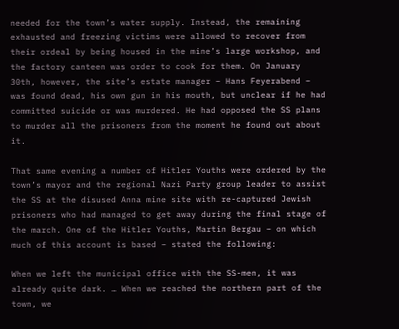needed for the town’s water supply. Instead, the remaining exhausted and freezing victims were allowed to recover from their ordeal by being housed in the mine’s large workshop, and the factory canteen was order to cook for them. On January 30th, however, the site’s estate manager – Hans Feyerabend – was found dead, his own gun in his mouth, but unclear if he had committed suicide or was murdered. He had opposed the SS plans to murder all the prisoners from the moment he found out about it.

That same evening a number of Hitler Youths were ordered by the town’s mayor and the regional Nazi Party group leader to assist the SS at the disused Anna mine site with re-captured Jewish prisoners who had managed to get away during the final stage of the march. One of the Hitler Youths, Martin Bergau – on which much of this account is based – stated the following:

When we left the municipal office with the SS-men, it was already quite dark. … When we reached the northern part of the town, we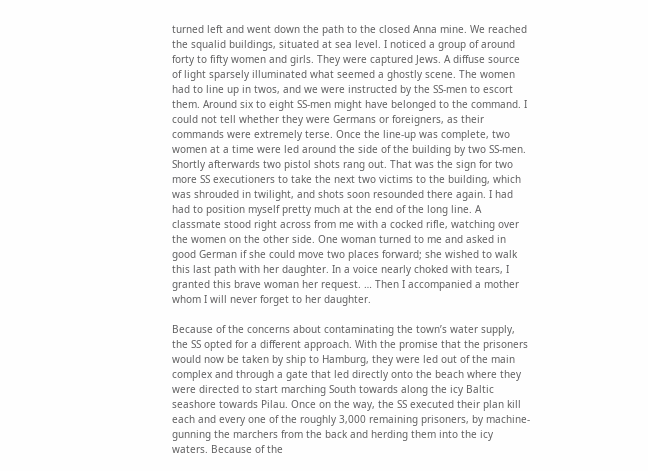turned left and went down the path to the closed Anna mine. We reached the squalid buildings, situated at sea level. I noticed a group of around forty to fifty women and girls. They were captured Jews. A diffuse source of light sparsely illuminated what seemed a ghostly scene. The women had to line up in twos, and we were instructed by the SS-men to escort them. Around six to eight SS-men might have belonged to the command. I could not tell whether they were Germans or foreigners, as their commands were extremely terse. Once the line-up was complete, two women at a time were led around the side of the building by two SS-men. Shortly afterwards two pistol shots rang out. That was the sign for two more SS executioners to take the next two victims to the building, which was shrouded in twilight, and shots soon resounded there again. I had had to position myself pretty much at the end of the long line. A classmate stood right across from me with a cocked rifle, watching over the women on the other side. One woman turned to me and asked in good German if she could move two places forward; she wished to walk this last path with her daughter. In a voice nearly choked with tears, I granted this brave woman her request. … Then I accompanied a mother whom I will never forget to her daughter.

Because of the concerns about contaminating the town’s water supply, the SS opted for a different approach. With the promise that the prisoners would now be taken by ship to Hamburg, they were led out of the main complex and through a gate that led directly onto the beach where they were directed to start marching South towards along the icy Baltic seashore towards Pilau. Once on the way, the SS executed their plan kill each and every one of the roughly 3,000 remaining prisoners, by machine-gunning the marchers from the back and herding them into the icy waters. Because of the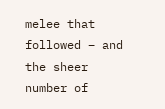melee that followed – and the sheer number of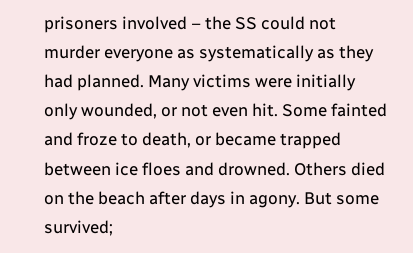prisoners involved – the SS could not murder everyone as systematically as they had planned. Many victims were initially only wounded, or not even hit. Some fainted and froze to death, or became trapped between ice floes and drowned. Others died on the beach after days in agony. But some survived;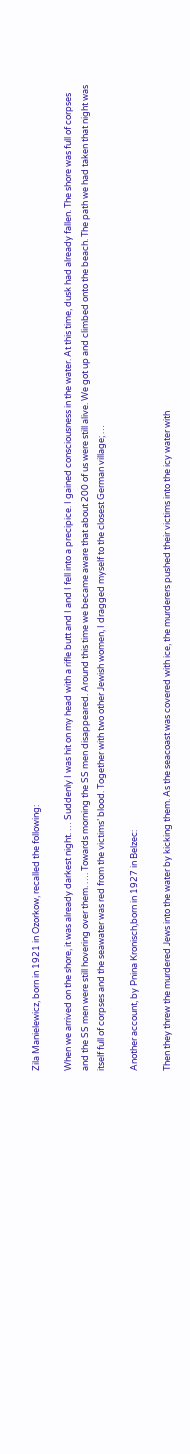Zila Manielewicz, born in 1921 in Ozorkow, recalled the following:

When we arrived on the shore, it was already darkest night. … Suddenly I was hit on my head with a rifle butt and I and I fell into a precipice. I gained consciousness in the water. At this time, dusk had already fallen. The shore was full of corpses and the SS men were still hovering over them. …. Towards morning the SS men disappeared. Around this time we became aware that about 200 of us were still alive. We got up and climbed onto the beach. The path we had taken that night was itself full of corpses and the seawater was red from the victims’ blood. Together with two other Jewish women, I dragged myself to the closest German village; …

Another account, by Pnina Kronisch,born in 1927 in Belzec:

Then they threw the murdered Jews into the water by kicking them. As the seacoast was covered with ice, the murderers pushed their victims into the icy water with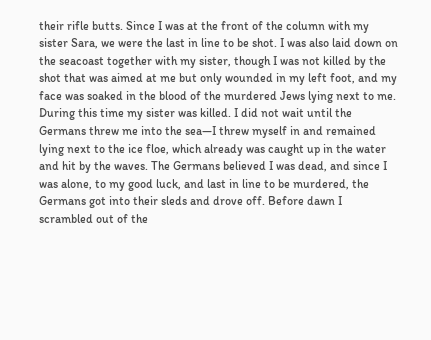their rifle butts. Since I was at the front of the column with my sister Sara, we were the last in line to be shot. I was also laid down on the seacoast together with my sister, though I was not killed by the shot that was aimed at me but only wounded in my left foot, and my face was soaked in the blood of the murdered Jews lying next to me. During this time my sister was killed. I did not wait until the Germans threw me into the sea—I threw myself in and remained lying next to the ice floe, which already was caught up in the water and hit by the waves. The Germans believed I was dead, and since I was alone, to my good luck, and last in line to be murdered, the Germans got into their sleds and drove off. Before dawn I scrambled out of the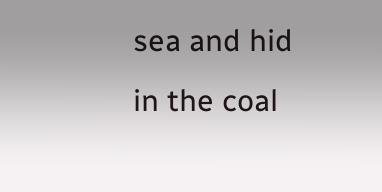sea and hid in the coal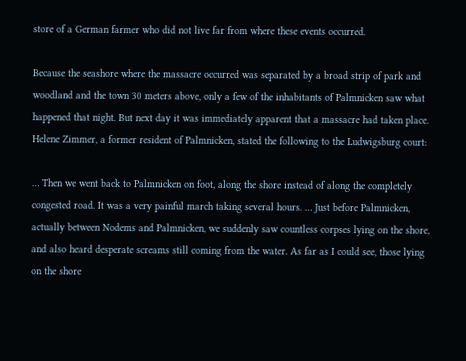store of a German farmer who did not live far from where these events occurred.

Because the seashore where the massacre occurred was separated by a broad strip of park and woodland and the town 30 meters above, only a few of the inhabitants of Palmnicken saw what happened that night. But next day it was immediately apparent that a massacre had taken place. Helene Zimmer, a former resident of Palmnicken, stated the following to the Ludwigsburg court:

… Then we went back to Palmnicken on foot, along the shore instead of along the completely congested road. It was a very painful march taking several hours. … Just before Palmnicken, actually between Nodems and Palmnicken, we suddenly saw countless corpses lying on the shore, and also heard desperate screams still coming from the water. As far as I could see, those lying on the shore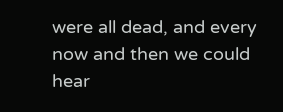were all dead, and every now and then we could hear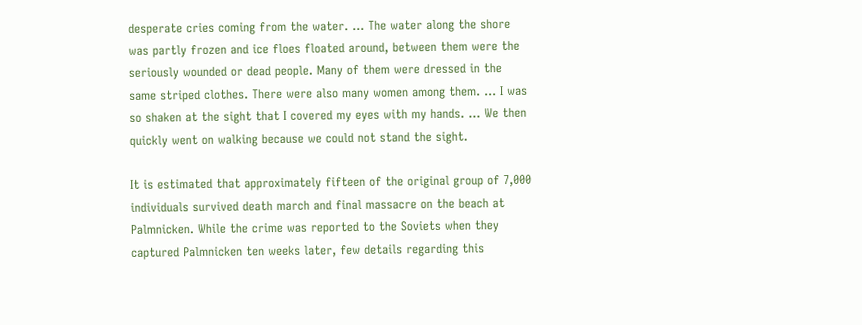desperate cries coming from the water. … The water along the shore was partly frozen and ice floes floated around, between them were the seriously wounded or dead people. Many of them were dressed in the same striped clothes. There were also many women among them. … I was so shaken at the sight that I covered my eyes with my hands. … We then quickly went on walking because we could not stand the sight.

It is estimated that approximately fifteen of the original group of 7,000 individuals survived death march and final massacre on the beach at Palmnicken. While the crime was reported to the Soviets when they captured Palmnicken ten weeks later, few details regarding this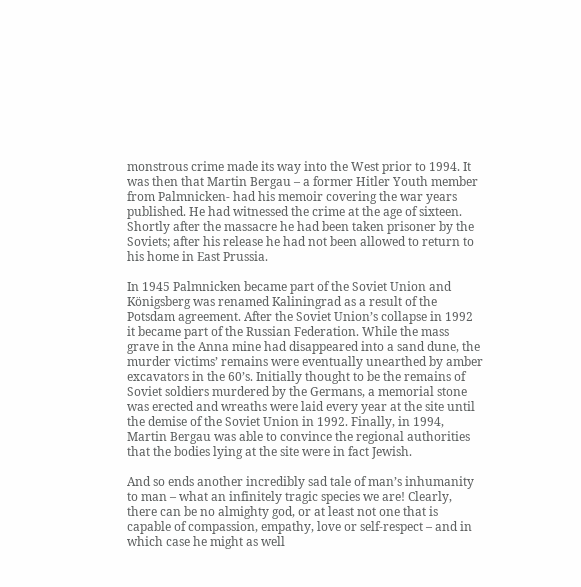monstrous crime made its way into the West prior to 1994. It was then that Martin Bergau – a former Hitler Youth member from Palmnicken- had his memoir covering the war years published. He had witnessed the crime at the age of sixteen. Shortly after the massacre he had been taken prisoner by the Soviets; after his release he had not been allowed to return to his home in East Prussia.

In 1945 Palmnicken became part of the Soviet Union and Königsberg was renamed Kaliningrad as a result of the Potsdam agreement. After the Soviet Union’s collapse in 1992 it became part of the Russian Federation. While the mass grave in the Anna mine had disappeared into a sand dune, the murder victims’ remains were eventually unearthed by amber excavators in the 60’s. Initially thought to be the remains of Soviet soldiers murdered by the Germans, a memorial stone was erected and wreaths were laid every year at the site until the demise of the Soviet Union in 1992. Finally, in 1994, Martin Bergau was able to convince the regional authorities that the bodies lying at the site were in fact Jewish.

And so ends another incredibly sad tale of man’s inhumanity to man – what an infinitely tragic species we are! Clearly, there can be no almighty god, or at least not one that is capable of compassion, empathy, love or self-respect – and in which case he might as well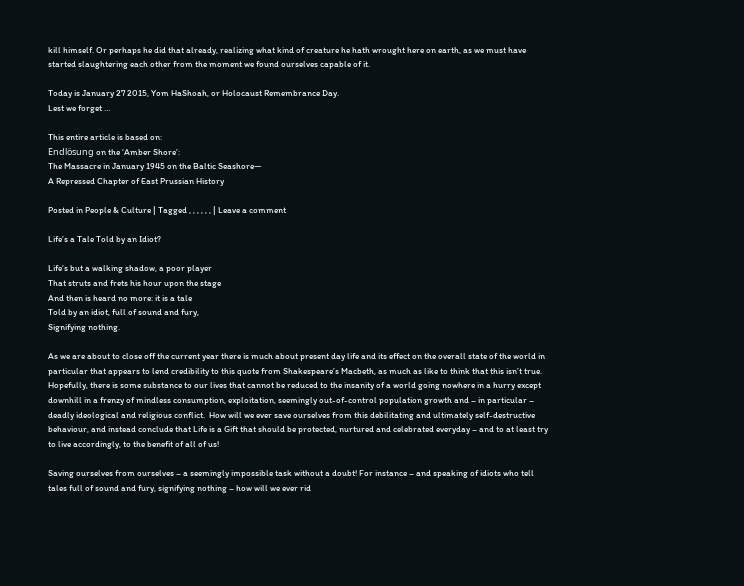kill himself. Or perhaps he did that already, realizing what kind of creature he hath wrought here on earth, as we must have started slaughtering each other from the moment we found ourselves capable of it.

Today is January 27 2015, Yom HaShoah, or Holocaust Remembrance Day.
Lest we forget …

This entire article is based on:
Endlösung on the ‘Amber Shore’:
The Massacre in January 1945 on the Baltic Seashore—
A Repressed Chapter of East Prussian History

Posted in People & Culture | Tagged , , , , , , | Leave a comment

Life’s a Tale Told by an Idiot?

Life’s but a walking shadow, a poor player
That struts and frets his hour upon the stage
And then is heard no more: it is a tale
Told by an idiot, full of sound and fury,
Signifying nothing.

As we are about to close off the current year there is much about present day life and its effect on the overall state of the world in particular that appears to lend credibility to this quote from Shakespeare’s Macbeth, as much as like to think that this isn’t true.  Hopefully, there is some substance to our lives that cannot be reduced to the insanity of a world going nowhere in a hurry except downhill in a frenzy of mindless consumption, exploitation, seemingly out-of-control population growth and – in particular – deadly ideological and religious conflict.  How will we ever save ourselves from this debilitating and ultimately self-destructive behaviour, and instead conclude that Life is a Gift that should be protected, nurtured and celebrated everyday – and to at least try to live accordingly, to the benefit of all of us!

Saving ourselves from ourselves – a seemingly impossible task without a doubt! For instance – and speaking of idiots who tell tales full of sound and fury, signifying nothing – how will we ever rid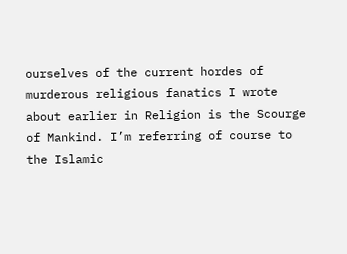ourselves of the current hordes of murderous religious fanatics I wrote about earlier in Religion is the Scourge of Mankind. I’m referring of course to the Islamic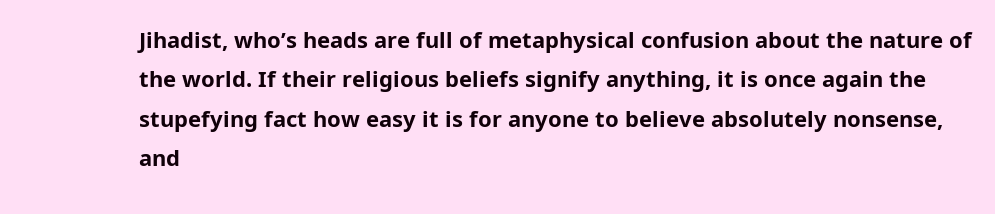Jihadist, who’s heads are full of metaphysical confusion about the nature of the world. If their religious beliefs signify anything, it is once again the stupefying fact how easy it is for anyone to believe absolutely nonsense, and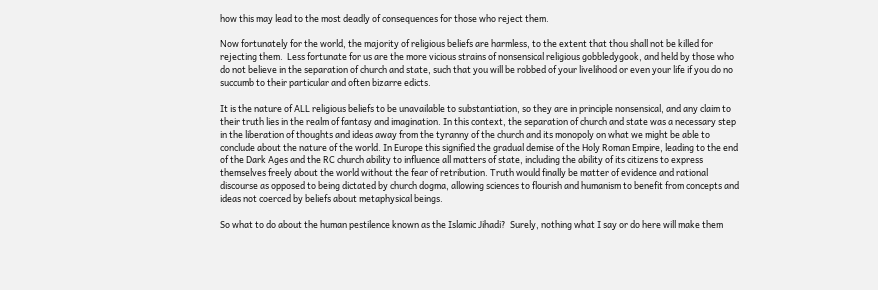how this may lead to the most deadly of consequences for those who reject them.

Now fortunately for the world, the majority of religious beliefs are harmless, to the extent that thou shall not be killed for rejecting them.  Less fortunate for us are the more vicious strains of nonsensical religious gobbledygook, and held by those who do not believe in the separation of church and state, such that you will be robbed of your livelihood or even your life if you do no succumb to their particular and often bizarre edicts.

It is the nature of ALL religious beliefs to be unavailable to substantiation, so they are in principle nonsensical, and any claim to their truth lies in the realm of fantasy and imagination. In this context, the separation of church and state was a necessary step in the liberation of thoughts and ideas away from the tyranny of the church and its monopoly on what we might be able to conclude about the nature of the world. In Europe this signified the gradual demise of the Holy Roman Empire, leading to the end of the Dark Ages and the RC church ability to influence all matters of state, including the ability of its citizens to express themselves freely about the world without the fear of retribution. Truth would finally be matter of evidence and rational discourse as opposed to being dictated by church dogma, allowing sciences to flourish and humanism to benefit from concepts and ideas not coerced by beliefs about metaphysical beings.

So what to do about the human pestilence known as the Islamic Jihadi?  Surely, nothing what I say or do here will make them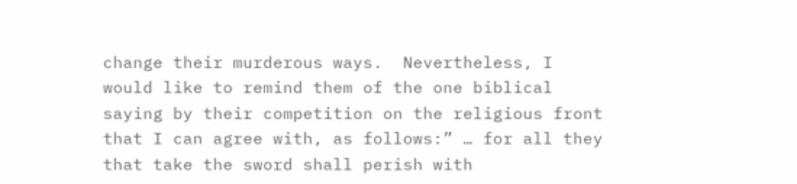change their murderous ways.  Nevertheless, I would like to remind them of the one biblical saying by their competition on the religious front that I can agree with, as follows:” … for all they that take the sword shall perish with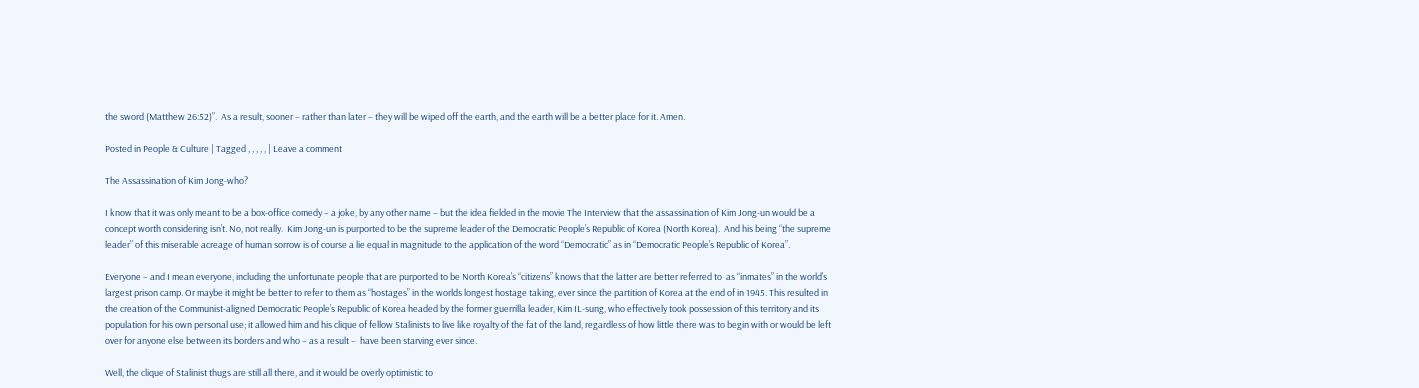the sword (Matthew 26:52)”.  As a result, sooner – rather than later – they will be wiped off the earth, and the earth will be a better place for it. Amen.

Posted in People & Culture | Tagged , , , , , | Leave a comment

The Assassination of Kim Jong-who?

I know that it was only meant to be a box-office comedy – a joke, by any other name – but the idea fielded in the movie The Interview that the assassination of Kim Jong-un would be a concept worth considering isn’t. No, not really.  Kim Jong-un is purported to be the supreme leader of the Democratic People’s Republic of Korea (North Korea).  And his being “the supreme leader” of this miserable acreage of human sorrow is of course a lie equal in magnitude to the application of the word “Democratic” as in “Democratic People’s Republic of Korea”.

Everyone – and I mean everyone, including the unfortunate people that are purported to be North Korea’s “citizens” knows that the latter are better referred to  as “inmates” in the world’s largest prison camp. Or maybe it might be better to refer to them as “hostages” in the worlds longest hostage taking, ever since the partition of Korea at the end of in 1945. This resulted in the creation of the Communist-aligned Democratic People’s Republic of Korea headed by the former guerrilla leader, Kim IL-sung, who effectively took possession of this territory and its  population for his own personal use; it allowed him and his clique of fellow Stalinists to live like royalty of the fat of the land, regardless of how little there was to begin with or would be left over for anyone else between its borders and who – as a result –  have been starving ever since.

Well, the clique of Stalinist thugs are still all there, and it would be overly optimistic to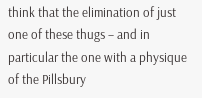think that the elimination of just one of these thugs – and in particular the one with a physique of the Pillsbury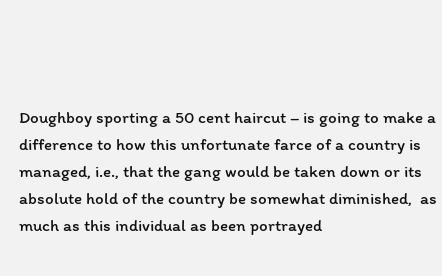Doughboy sporting a 50 cent haircut – is going to make a difference to how this unfortunate farce of a country is managed, i.e., that the gang would be taken down or its absolute hold of the country be somewhat diminished,  as much as this individual as been portrayed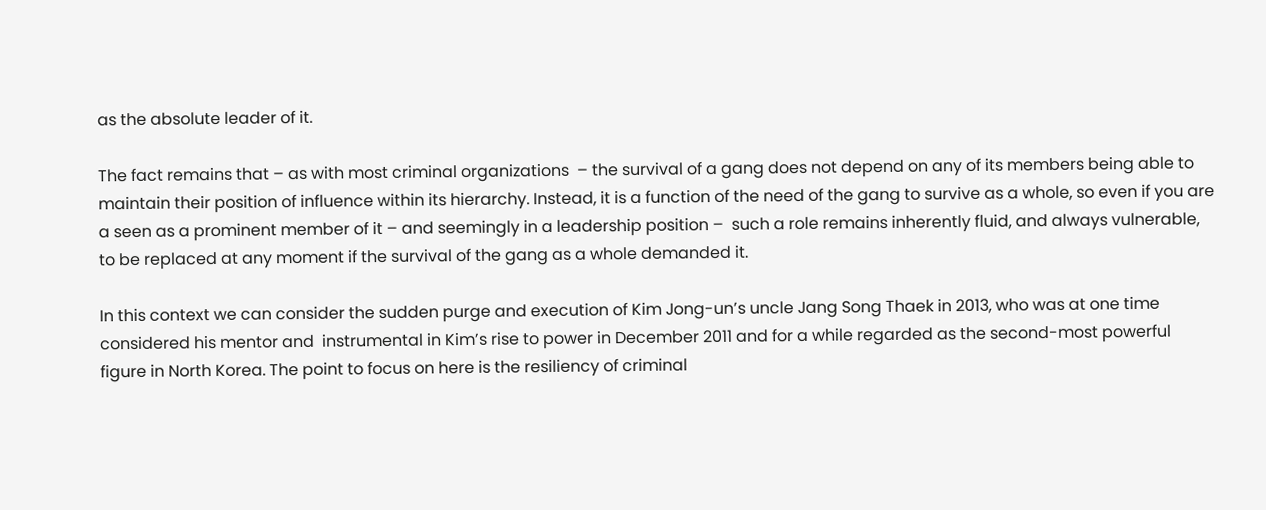as the absolute leader of it.

The fact remains that – as with most criminal organizations  – the survival of a gang does not depend on any of its members being able to maintain their position of influence within its hierarchy. Instead, it is a function of the need of the gang to survive as a whole, so even if you are a seen as a prominent member of it – and seemingly in a leadership position –  such a role remains inherently fluid, and always vulnerable,  to be replaced at any moment if the survival of the gang as a whole demanded it.

In this context we can consider the sudden purge and execution of Kim Jong-un’s uncle Jang Song Thaek in 2013, who was at one time considered his mentor and  instrumental in Kim’s rise to power in December 2011 and for a while regarded as the second-most powerful figure in North Korea. The point to focus on here is the resiliency of criminal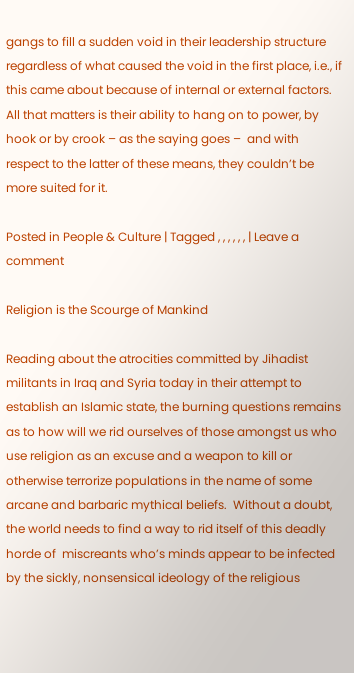gangs to fill a sudden void in their leadership structure regardless of what caused the void in the first place, i.e., if this came about because of internal or external factors. All that matters is their ability to hang on to power, by hook or by crook – as the saying goes –  and with respect to the latter of these means, they couldn’t be more suited for it.

Posted in People & Culture | Tagged , , , , , , | Leave a comment

Religion is the Scourge of Mankind

Reading about the atrocities committed by Jihadist militants in Iraq and Syria today in their attempt to establish an Islamic state, the burning questions remains as to how will we rid ourselves of those amongst us who use religion as an excuse and a weapon to kill or otherwise terrorize populations in the name of some arcane and barbaric mythical beliefs.  Without a doubt, the world needs to find a way to rid itself of this deadly horde of  miscreants who’s minds appear to be infected by the sickly, nonsensical ideology of the religious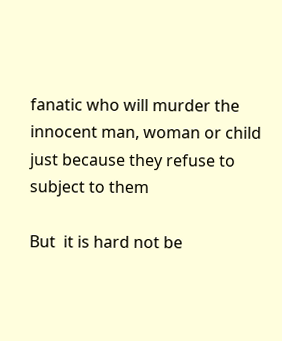fanatic who will murder the innocent man, woman or child just because they refuse to subject to them

But  it is hard not be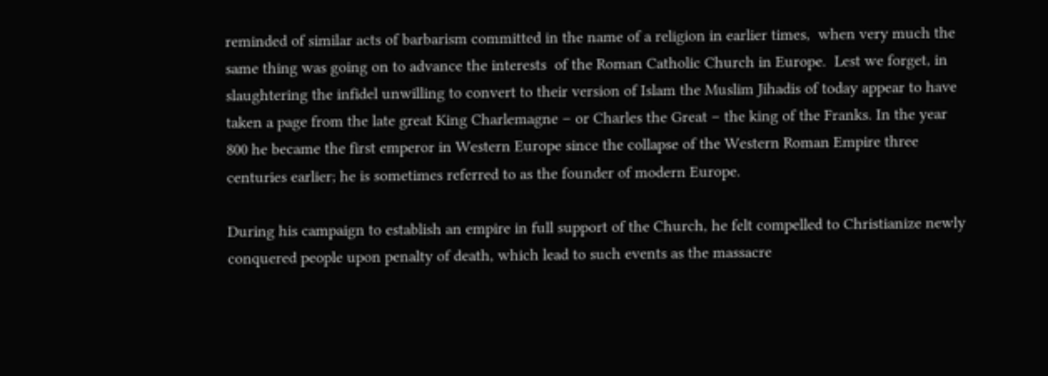reminded of similar acts of barbarism committed in the name of a religion in earlier times,  when very much the same thing was going on to advance the interests  of the Roman Catholic Church in Europe.  Lest we forget, in slaughtering the infidel unwilling to convert to their version of Islam the Muslim Jihadis of today appear to have taken a page from the late great King Charlemagne – or Charles the Great – the king of the Franks. In the year 800 he became the first emperor in Western Europe since the collapse of the Western Roman Empire three centuries earlier; he is sometimes referred to as the founder of modern Europe.

During his campaign to establish an empire in full support of the Church, he felt compelled to Christianize newly conquered people upon penalty of death, which lead to such events as the massacre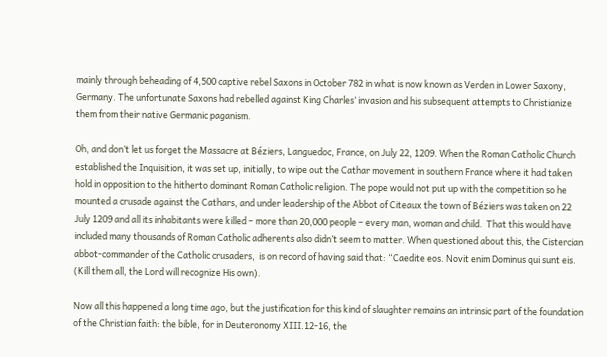mainly through beheading of 4,500 captive rebel Saxons in October 782 in what is now known as Verden in Lower Saxony, Germany. The unfortunate Saxons had rebelled against King Charles’ invasion and his subsequent attempts to Christianize them from their native Germanic paganism.

Oh, and don’t let us forget the Massacre at Béziers, Languedoc, France, on July 22, 1209. When the Roman Catholic Church established the Inquisition, it was set up, initially, to wipe out the Cathar movement in southern France where it had taken hold in opposition to the hitherto dominant Roman Catholic religion. The pope would not put up with the competition so he mounted a crusade against the Cathars, and under leadership of the Abbot of Citeaux the town of Béziers was taken on 22 July 1209 and all its inhabitants were killed – more than 20,000 people – every man, woman and child.  That this would have included many thousands of Roman Catholic adherents also didn’t seem to matter. When questioned about this, the Cistercian abbot-commander of the Catholic crusaders,  is on record of having said that: “Caedite eos. Novit enim Dominus qui sunt eis. (Kill them all, the Lord will recognize His own).

Now all this happened a long time ago, but the justification for this kind of slaughter remains an intrinsic part of the foundation of the Christian faith: the bible, for in Deuteronomy XIII.12-16, the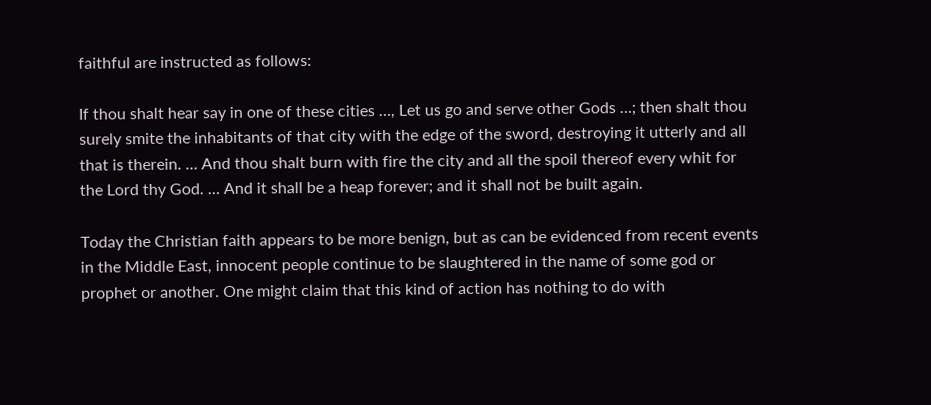faithful are instructed as follows:

If thou shalt hear say in one of these cities …, Let us go and serve other Gods …; then shalt thou surely smite the inhabitants of that city with the edge of the sword, destroying it utterly and all that is therein. … And thou shalt burn with fire the city and all the spoil thereof every whit for the Lord thy God. … And it shall be a heap forever; and it shall not be built again.

Today the Christian faith appears to be more benign, but as can be evidenced from recent events in the Middle East, innocent people continue to be slaughtered in the name of some god or prophet or another. One might claim that this kind of action has nothing to do with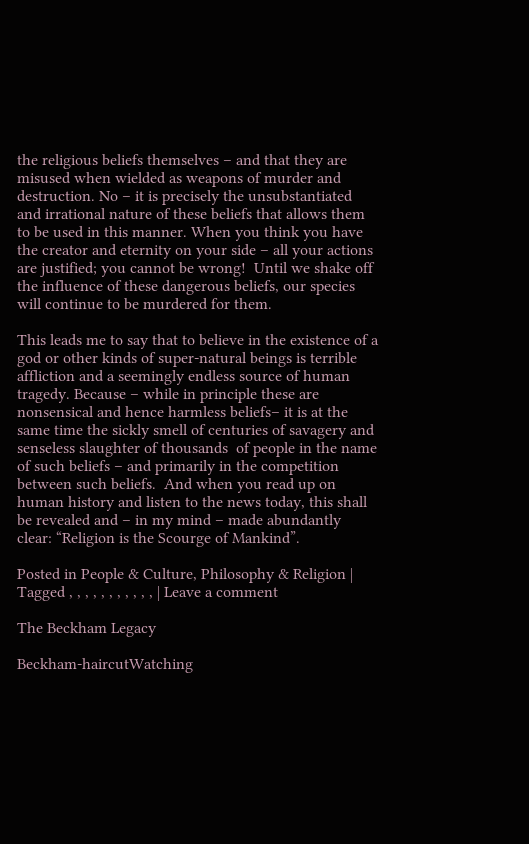the religious beliefs themselves – and that they are misused when wielded as weapons of murder and destruction. No – it is precisely the unsubstantiated and irrational nature of these beliefs that allows them to be used in this manner. When you think you have the creator and eternity on your side – all your actions are justified; you cannot be wrong!  Until we shake off the influence of these dangerous beliefs, our species will continue to be murdered for them.

This leads me to say that to believe in the existence of a god or other kinds of super-natural beings is terrible affliction and a seemingly endless source of human tragedy. Because – while in principle these are nonsensical and hence harmless beliefs– it is at the same time the sickly smell of centuries of savagery and senseless slaughter of thousands  of people in the name of such beliefs – and primarily in the competition between such beliefs.  And when you read up on human history and listen to the news today, this shall be revealed and – in my mind – made abundantly clear: “Religion is the Scourge of Mankind”.

Posted in People & Culture, Philosophy & Religion | Tagged , , , , , , , , , , , | Leave a comment

The Beckham Legacy

Beckham-haircutWatching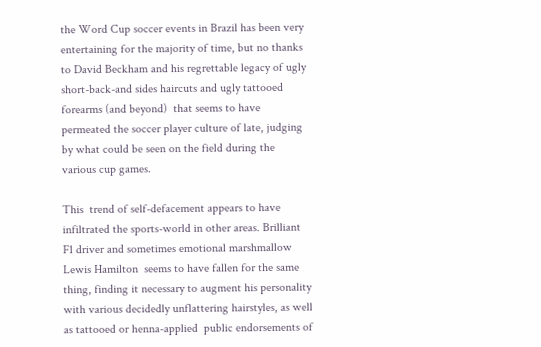the Word Cup soccer events in Brazil has been very entertaining for the majority of time, but no thanks to David Beckham and his regrettable legacy of ugly short-back-and sides haircuts and ugly tattooed forearms (and beyond)  that seems to have permeated the soccer player culture of late, judging by what could be seen on the field during the various cup games.

This  trend of self-defacement appears to have infiltrated the sports-world in other areas. Brilliant F1 driver and sometimes emotional marshmallow Lewis Hamilton  seems to have fallen for the same thing, finding it necessary to augment his personality with various decidedly unflattering hairstyles, as well as tattooed or henna-applied  public endorsements of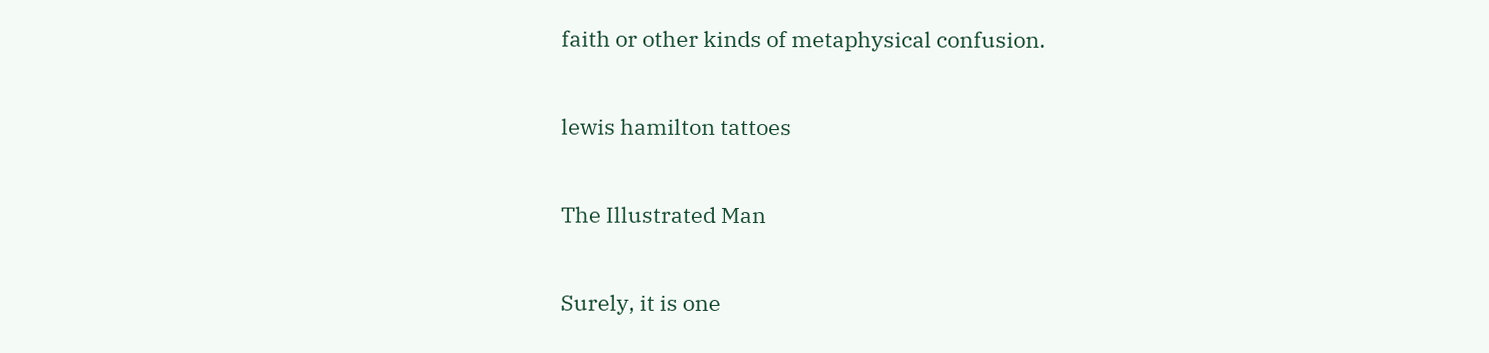faith or other kinds of metaphysical confusion.

lewis hamilton tattoes

The Illustrated Man

Surely, it is one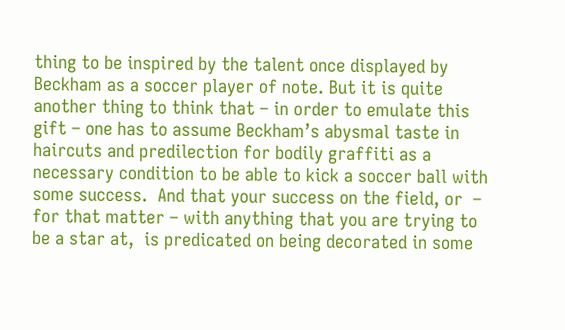thing to be inspired by the talent once displayed by Beckham as a soccer player of note. But it is quite another thing to think that – in order to emulate this gift – one has to assume Beckham’s abysmal taste in haircuts and predilection for bodily graffiti as a  necessary condition to be able to kick a soccer ball with some success.  And that your success on the field, or  – for that matter – with anything that you are trying to be a star at,  is predicated on being decorated in some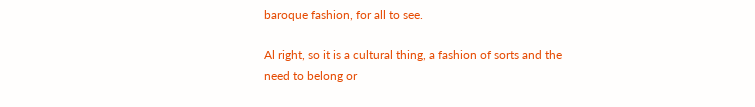baroque fashion, for all to see.

Al right, so it is a cultural thing, a fashion of sorts and the need to belong or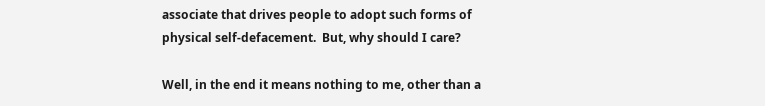associate that drives people to adopt such forms of physical self-defacement.  But, why should I care?

Well, in the end it means nothing to me, other than a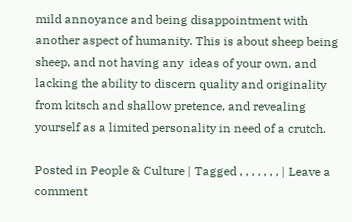mild annoyance and being disappointment with another aspect of humanity. This is about sheep being sheep, and not having any  ideas of your own, and lacking the ability to discern quality and originality from kitsch and shallow pretence, and revealing yourself as a limited personality in need of a crutch.

Posted in People & Culture | Tagged , , , , , , , | Leave a comment